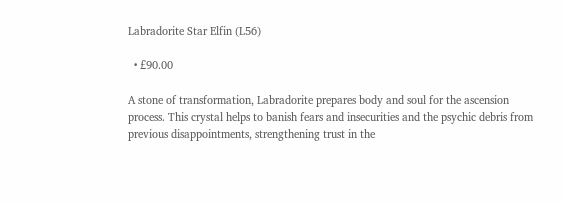Labradorite Star Elfin (L56)

  • £90.00

A stone of transformation, Labradorite prepares body and soul for the ascension process. This crystal helps to banish fears and insecurities and the psychic debris from previous disappointments, strengthening trust in the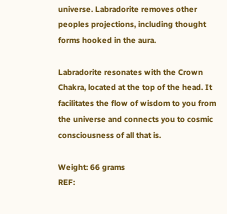universe. Labradorite removes other peoples projections, including thought forms hooked in the aura.

Labradorite resonates with the Crown Chakra, located at the top of the head. It facilitates the flow of wisdom to you from the universe and connects you to cosmic consciousness of all that is.

Weight: 66 grams
REF: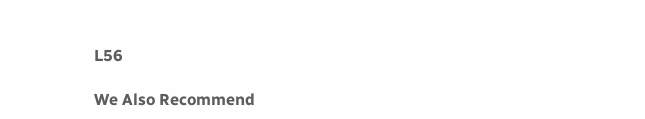L56

We Also Recommend